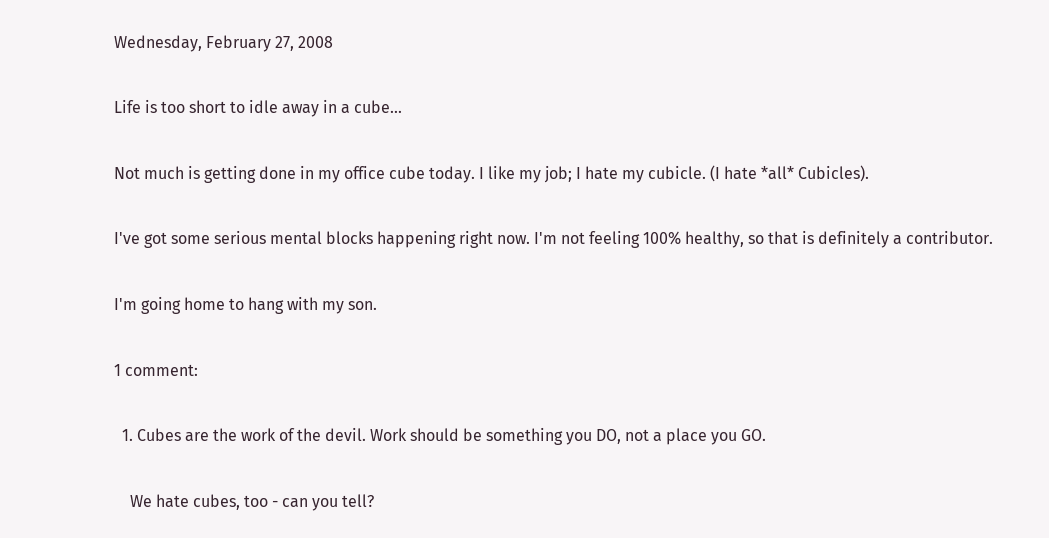Wednesday, February 27, 2008

Life is too short to idle away in a cube...

Not much is getting done in my office cube today. I like my job; I hate my cubicle. (I hate *all* Cubicles).

I've got some serious mental blocks happening right now. I'm not feeling 100% healthy, so that is definitely a contributor.

I'm going home to hang with my son.

1 comment:

  1. Cubes are the work of the devil. Work should be something you DO, not a place you GO.

    We hate cubes, too - can you tell?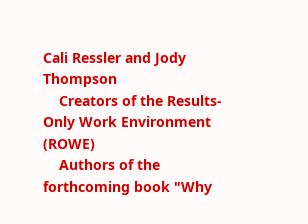Cali Ressler and Jody Thompson
    Creators of the Results-Only Work Environment (ROWE)
    Authors of the forthcoming book "Why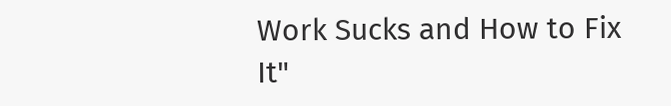Work Sucks and How to Fix It"